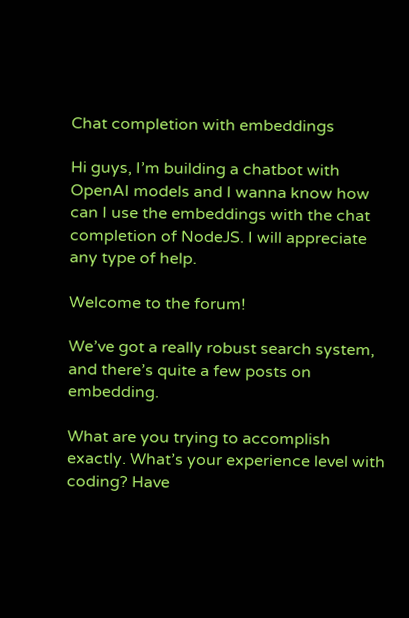Chat completion with embeddings

Hi guys, I’m building a chatbot with OpenAI models and I wanna know how can I use the embeddings with the chat completion of NodeJS. I will appreciate any type of help.

Welcome to the forum!

We’ve got a really robust search system, and there’s quite a few posts on embedding.

What are you trying to accomplish exactly. What’s your experience level with coding? Have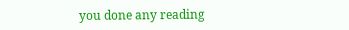you done any reading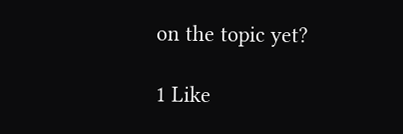on the topic yet?

1 Like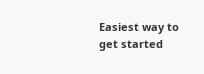Easiest way to get started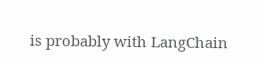is probably with LangChain